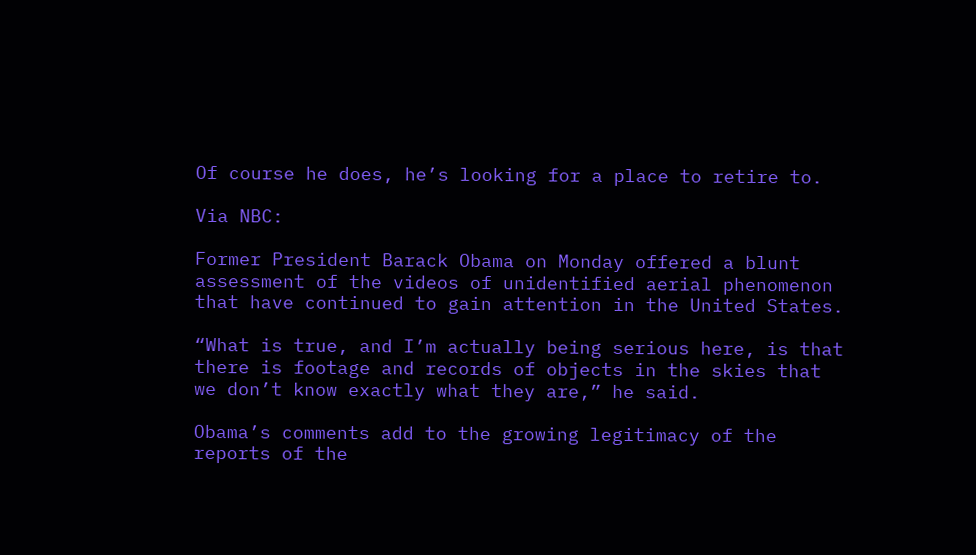Of course he does, he’s looking for a place to retire to.

Via NBC:

Former President Barack Obama on Monday offered a blunt assessment of the videos of unidentified aerial phenomenon that have continued to gain attention in the United States.

“What is true, and I’m actually being serious here, is that there is footage and records of objects in the skies that we don’t know exactly what they are,” he said.

Obama’s comments add to the growing legitimacy of the reports of the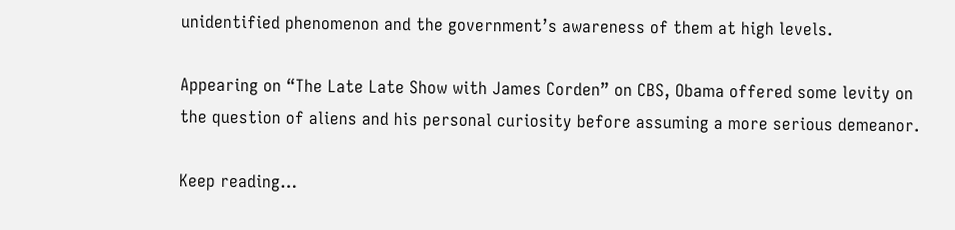unidentified phenomenon and the government’s awareness of them at high levels.

Appearing on “The Late Late Show with James Corden” on CBS, Obama offered some levity on the question of aliens and his personal curiosity before assuming a more serious demeanor.

Keep reading…